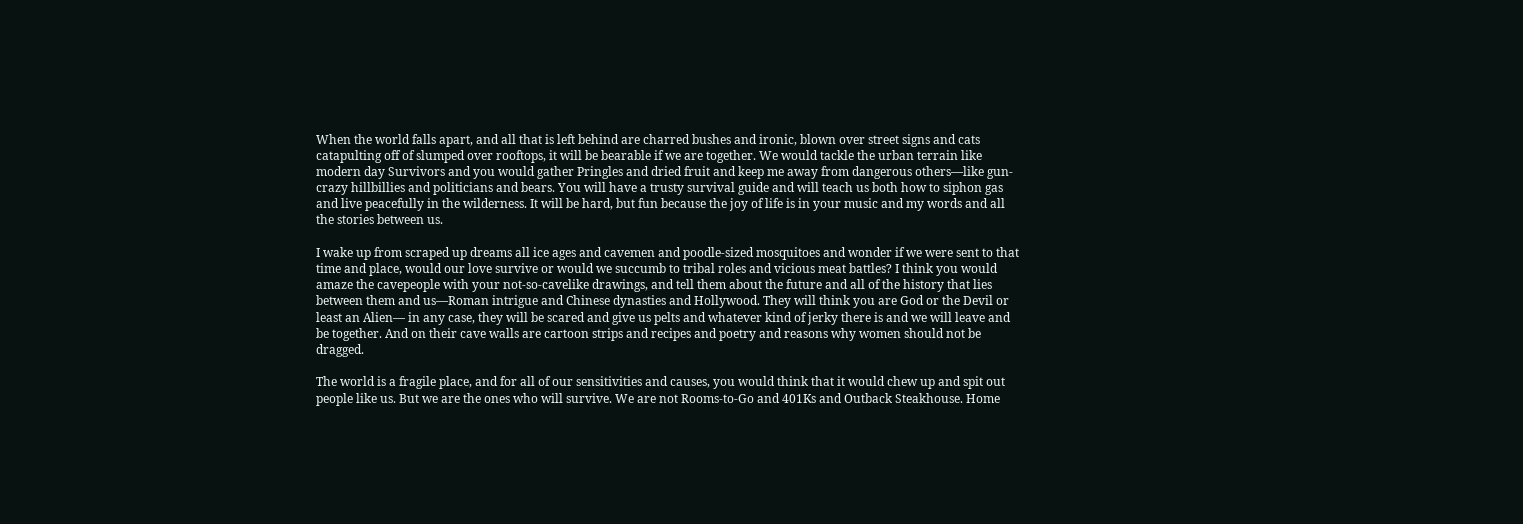When the world falls apart, and all that is left behind are charred bushes and ironic, blown over street signs and cats catapulting off of slumped over rooftops, it will be bearable if we are together. We would tackle the urban terrain like modern day Survivors and you would gather Pringles and dried fruit and keep me away from dangerous others—like gun-crazy hillbillies and politicians and bears. You will have a trusty survival guide and will teach us both how to siphon gas and live peacefully in the wilderness. It will be hard, but fun because the joy of life is in your music and my words and all the stories between us.

I wake up from scraped up dreams all ice ages and cavemen and poodle-sized mosquitoes and wonder if we were sent to that time and place, would our love survive or would we succumb to tribal roles and vicious meat battles? I think you would amaze the cavepeople with your not-so-cavelike drawings, and tell them about the future and all of the history that lies between them and us—Roman intrigue and Chinese dynasties and Hollywood. They will think you are God or the Devil or least an Alien— in any case, they will be scared and give us pelts and whatever kind of jerky there is and we will leave and be together. And on their cave walls are cartoon strips and recipes and poetry and reasons why women should not be dragged.

The world is a fragile place, and for all of our sensitivities and causes, you would think that it would chew up and spit out people like us. But we are the ones who will survive. We are not Rooms-to-Go and 401Ks and Outback Steakhouse. Home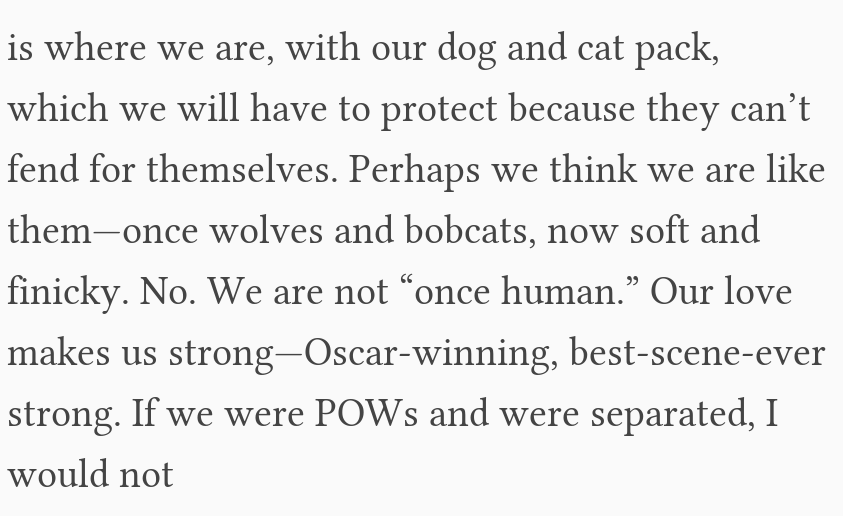is where we are, with our dog and cat pack, which we will have to protect because they can’t fend for themselves. Perhaps we think we are like them—once wolves and bobcats, now soft and finicky. No. We are not “once human.” Our love makes us strong—Oscar-winning, best-scene-ever strong. If we were POWs and were separated, I would not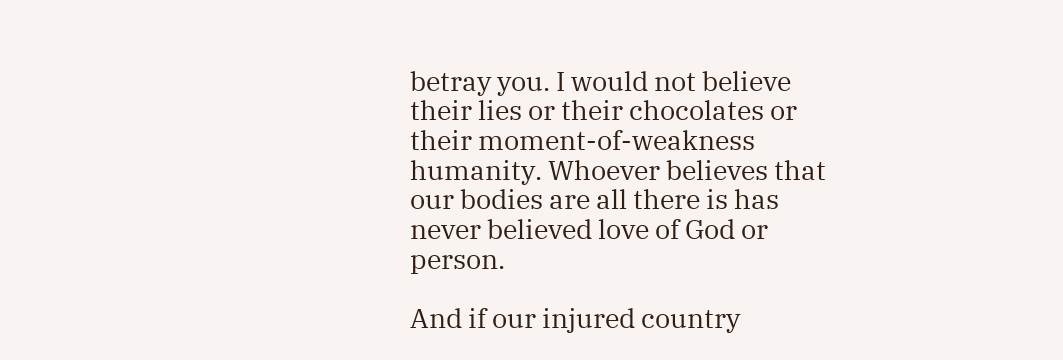betray you. I would not believe their lies or their chocolates or their moment-of-weakness humanity. Whoever believes that our bodies are all there is has never believed love of God or person.

And if our injured country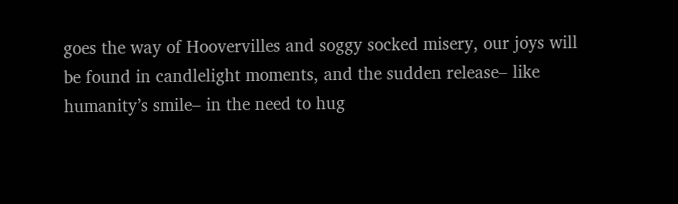goes the way of Hoovervilles and soggy socked misery, our joys will be found in candlelight moments, and the sudden release– like humanity’s smile– in the need to hug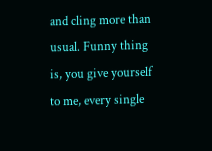and cling more than usual. Funny thing is, you give yourself to me, every single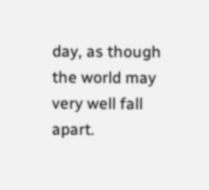day, as though the world may very well fall apart.